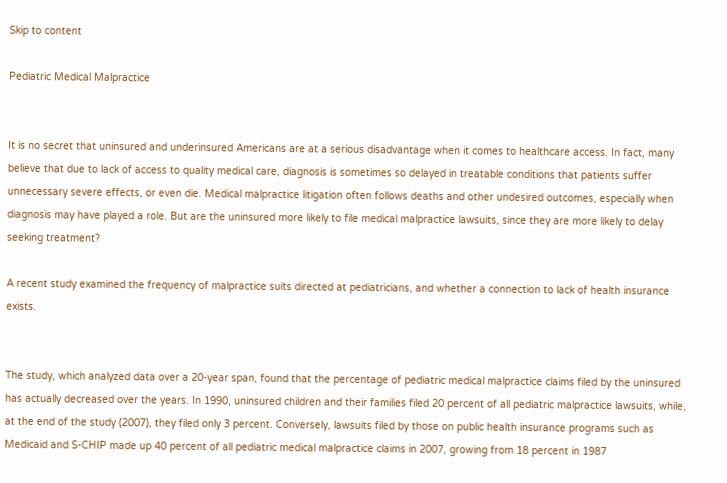Skip to content

Pediatric Medical Malpractice


It is no secret that uninsured and underinsured Americans are at a serious disadvantage when it comes to healthcare access. In fact, many believe that due to lack of access to quality medical care, diagnosis is sometimes so delayed in treatable conditions that patients suffer unnecessary severe effects, or even die. Medical malpractice litigation often follows deaths and other undesired outcomes, especially when diagnosis may have played a role. But are the uninsured more likely to file medical malpractice lawsuits, since they are more likely to delay seeking treatment?

A recent study examined the frequency of malpractice suits directed at pediatricians, and whether a connection to lack of health insurance exists.


The study, which analyzed data over a 20-year span, found that the percentage of pediatric medical malpractice claims filed by the uninsured has actually decreased over the years. In 1990, uninsured children and their families filed 20 percent of all pediatric malpractice lawsuits, while, at the end of the study (2007), they filed only 3 percent. Conversely, lawsuits filed by those on public health insurance programs such as Medicaid and S-CHIP made up 40 percent of all pediatric medical malpractice claims in 2007, growing from 18 percent in 1987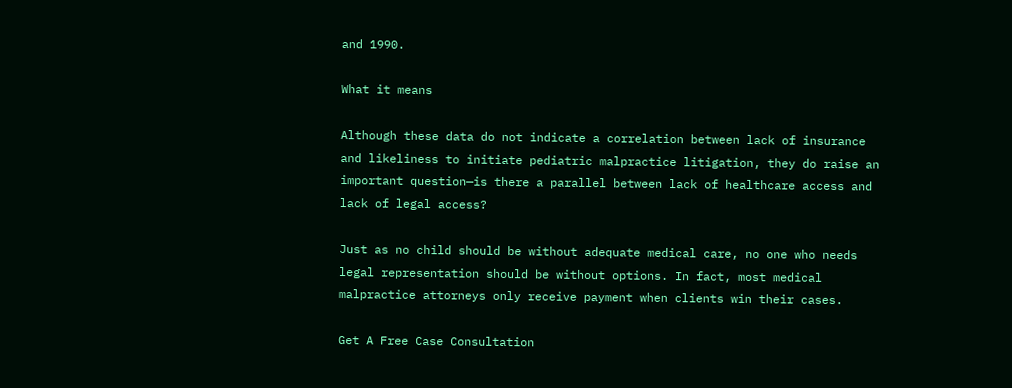and 1990.

What it means

Although these data do not indicate a correlation between lack of insurance and likeliness to initiate pediatric malpractice litigation, they do raise an important question—is there a parallel between lack of healthcare access and lack of legal access?

Just as no child should be without adequate medical care, no one who needs legal representation should be without options. In fact, most medical malpractice attorneys only receive payment when clients win their cases.

Get A Free Case Consultation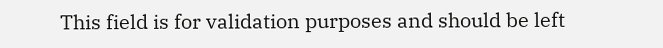This field is for validation purposes and should be left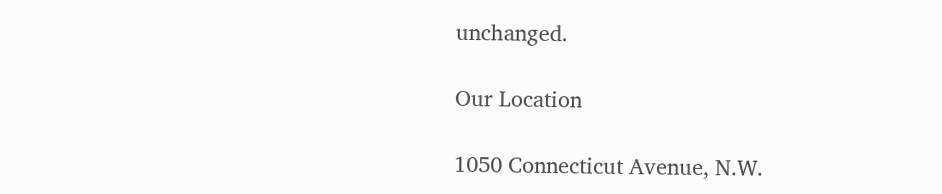unchanged.

Our Location

1050 Connecticut Avenue, N.W.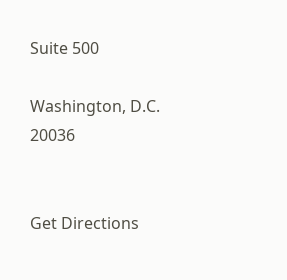Suite 500

Washington, D.C. 20036


Get Directions